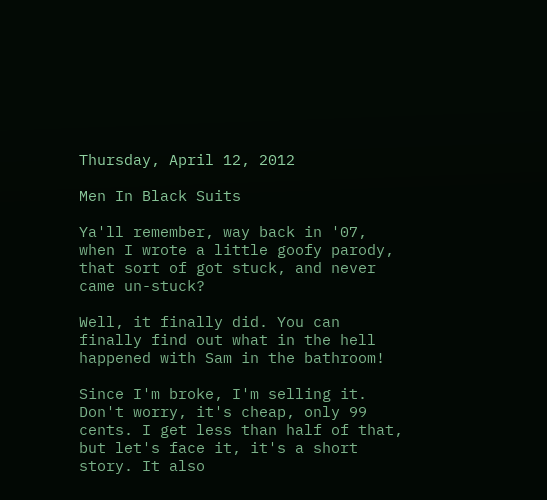Thursday, April 12, 2012

Men In Black Suits

Ya'll remember, way back in '07, when I wrote a little goofy parody, that sort of got stuck, and never came un-stuck?

Well, it finally did. You can finally find out what in the hell happened with Sam in the bathroom!

Since I'm broke, I'm selling it. Don't worry, it's cheap, only 99 cents. I get less than half of that, but let's face it, it's a short story. It also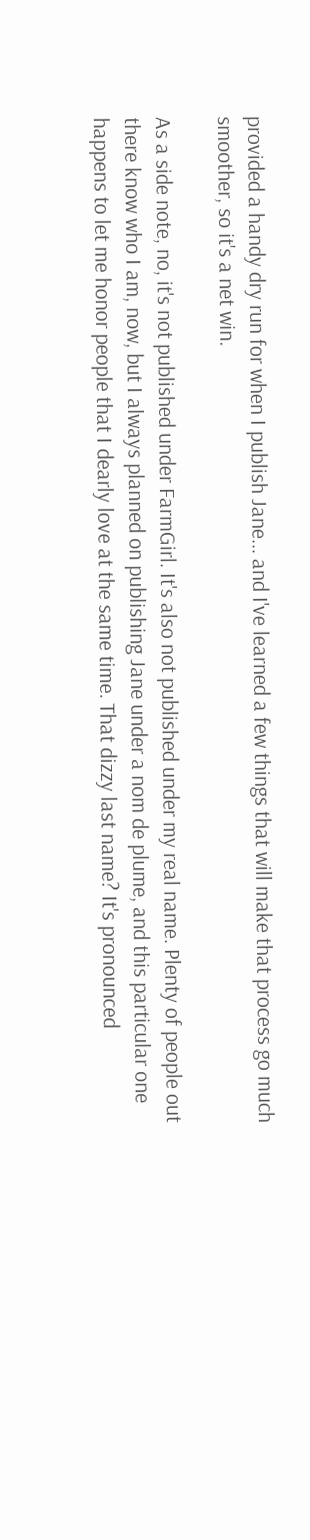provided a handy dry run for when I publish Jane... and I've learned a few things that will make that process go much smoother, so it's a net win.

As a side note, no, it's not published under FarmGirl. It's also not published under my real name. Plenty of people out there know who I am, now, but I always planned on publishing Jane under a nom de plume, and this particular one happens to let me honor people that I dearly love at the same time. That dizzy last name? It's pronounced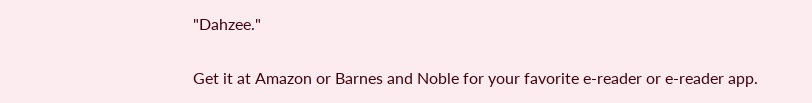"Dahzee."

Get it at Amazon or Barnes and Noble for your favorite e-reader or e-reader app.